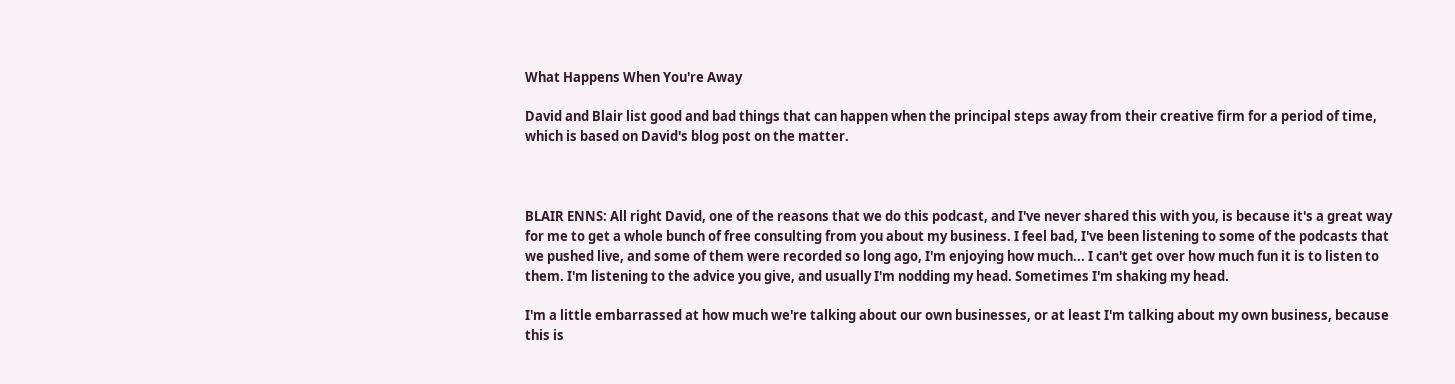What Happens When You're Away

David and Blair list good and bad things that can happen when the principal steps away from their creative firm for a period of time, which is based on David's blog post on the matter.



BLAIR ENNS: All right David, one of the reasons that we do this podcast, and I've never shared this with you, is because it's a great way for me to get a whole bunch of free consulting from you about my business. I feel bad, I've been listening to some of the podcasts that we pushed live, and some of them were recorded so long ago, I'm enjoying how much... I can't get over how much fun it is to listen to them. I'm listening to the advice you give, and usually I'm nodding my head. Sometimes I'm shaking my head.

I'm a little embarrassed at how much we're talking about our own businesses, or at least I'm talking about my own business, because this is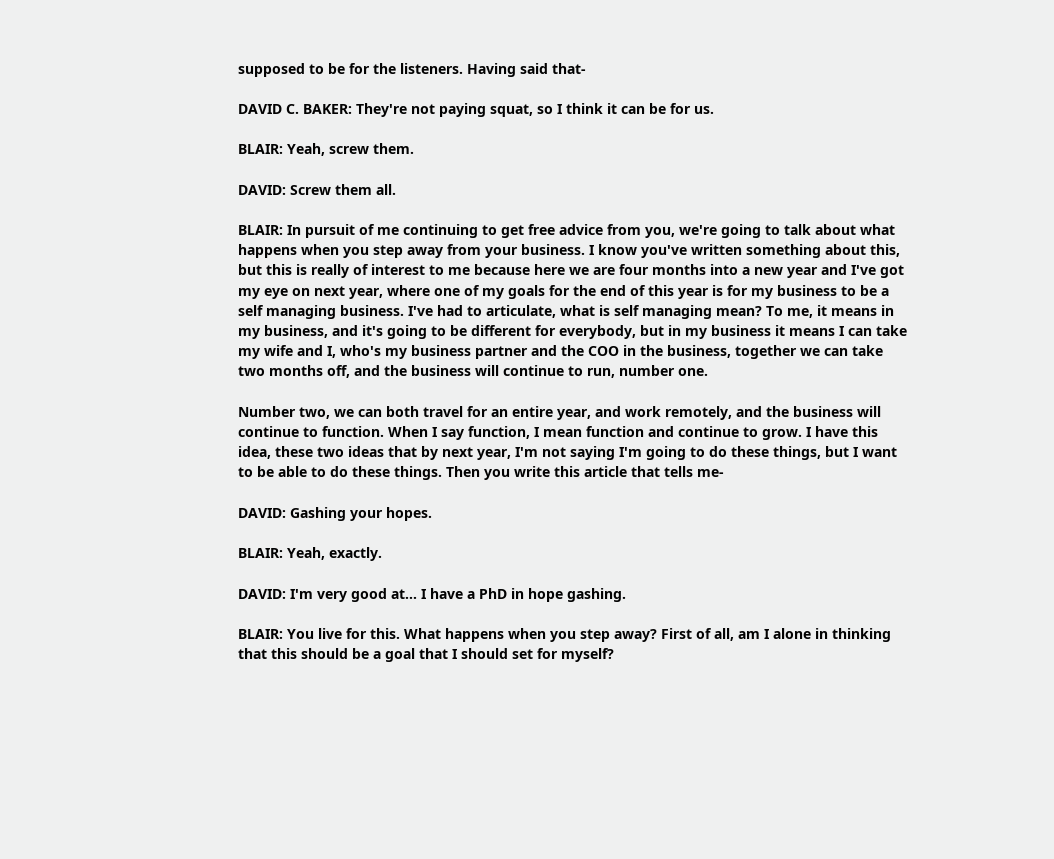supposed to be for the listeners. Having said that-

DAVID C. BAKER: They're not paying squat, so I think it can be for us.

BLAIR: Yeah, screw them.

DAVID: Screw them all.

BLAIR: In pursuit of me continuing to get free advice from you, we're going to talk about what happens when you step away from your business. I know you've written something about this, but this is really of interest to me because here we are four months into a new year and I've got my eye on next year, where one of my goals for the end of this year is for my business to be a self managing business. I've had to articulate, what is self managing mean? To me, it means in my business, and it's going to be different for everybody, but in my business it means I can take my wife and I, who's my business partner and the COO in the business, together we can take two months off, and the business will continue to run, number one.

Number two, we can both travel for an entire year, and work remotely, and the business will continue to function. When I say function, I mean function and continue to grow. I have this idea, these two ideas that by next year, I'm not saying I'm going to do these things, but I want to be able to do these things. Then you write this article that tells me-

DAVID: Gashing your hopes.

BLAIR: Yeah, exactly.

DAVID: I'm very good at... I have a PhD in hope gashing.

BLAIR: You live for this. What happens when you step away? First of all, am I alone in thinking that this should be a goal that I should set for myself?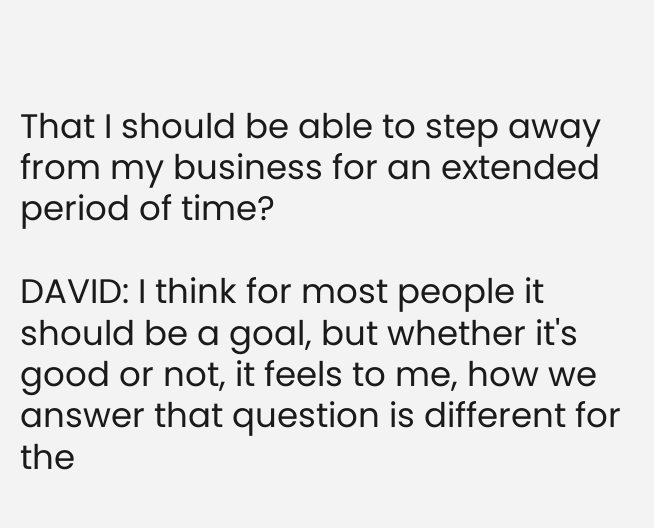That I should be able to step away from my business for an extended period of time?

DAVID: I think for most people it should be a goal, but whether it's good or not, it feels to me, how we answer that question is different for the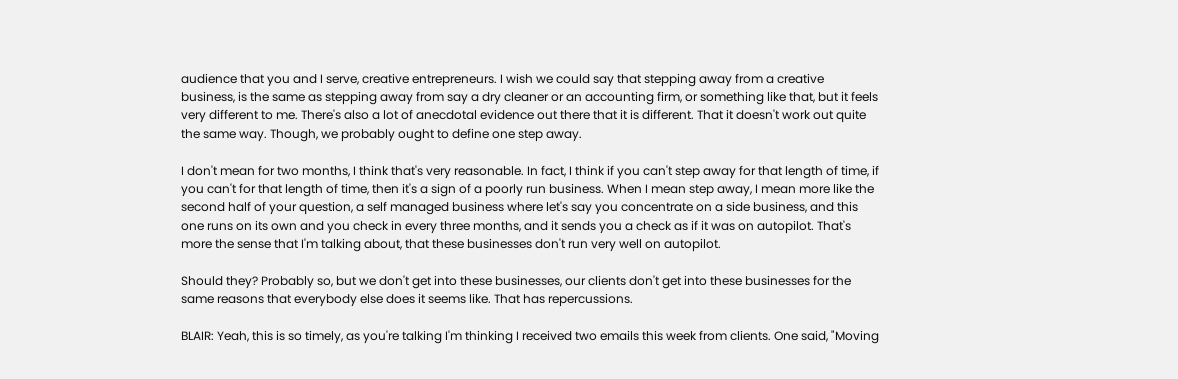audience that you and I serve, creative entrepreneurs. I wish we could say that stepping away from a creative business, is the same as stepping away from say a dry cleaner or an accounting firm, or something like that, but it feels very different to me. There's also a lot of anecdotal evidence out there that it is different. That it doesn't work out quite the same way. Though, we probably ought to define one step away.

I don't mean for two months, I think that's very reasonable. In fact, I think if you can't step away for that length of time, if you can't for that length of time, then it's a sign of a poorly run business. When I mean step away, I mean more like the second half of your question, a self managed business where let's say you concentrate on a side business, and this one runs on its own and you check in every three months, and it sends you a check as if it was on autopilot. That's more the sense that I'm talking about, that these businesses don't run very well on autopilot.

Should they? Probably so, but we don't get into these businesses, our clients don't get into these businesses for the same reasons that everybody else does it seems like. That has repercussions.

BLAIR: Yeah, this is so timely, as you're talking I'm thinking I received two emails this week from clients. One said, "Moving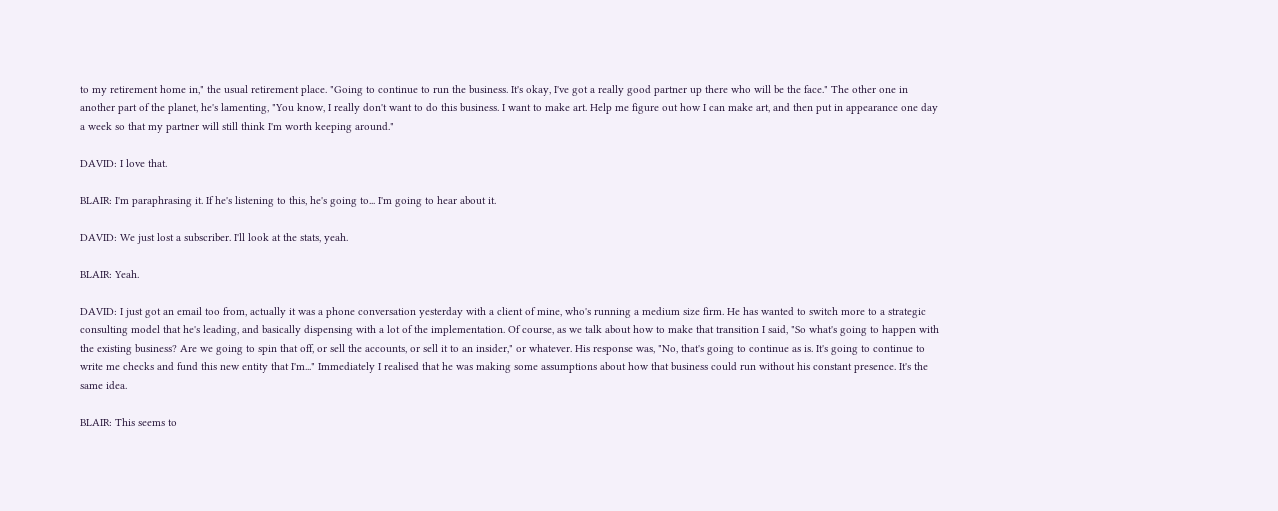to my retirement home in," the usual retirement place. "Going to continue to run the business. It's okay, I've got a really good partner up there who will be the face." The other one in another part of the planet, he's lamenting, "You know, I really don't want to do this business. I want to make art. Help me figure out how I can make art, and then put in appearance one day a week so that my partner will still think I'm worth keeping around."

DAVID: I love that.

BLAIR: I'm paraphrasing it. If he's listening to this, he's going to... I'm going to hear about it.

DAVID: We just lost a subscriber. I'll look at the stats, yeah.

BLAIR: Yeah.

DAVID: I just got an email too from, actually it was a phone conversation yesterday with a client of mine, who's running a medium size firm. He has wanted to switch more to a strategic consulting model that he's leading, and basically dispensing with a lot of the implementation. Of course, as we talk about how to make that transition I said, "So what's going to happen with the existing business? Are we going to spin that off, or sell the accounts, or sell it to an insider," or whatever. His response was, "No, that's going to continue as is. It's going to continue to write me checks and fund this new entity that I'm..." Immediately I realised that he was making some assumptions about how that business could run without his constant presence. It's the same idea.

BLAIR: This seems to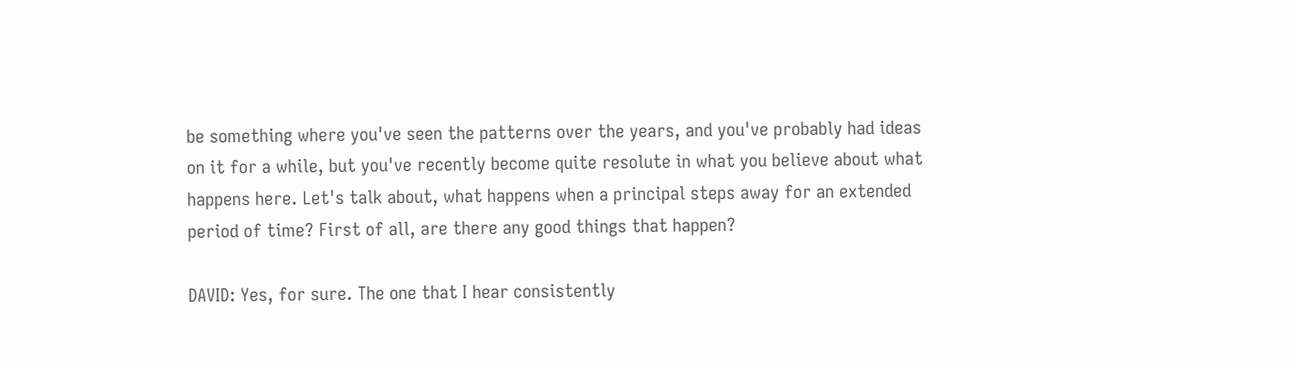be something where you've seen the patterns over the years, and you've probably had ideas on it for a while, but you've recently become quite resolute in what you believe about what happens here. Let's talk about, what happens when a principal steps away for an extended period of time? First of all, are there any good things that happen?

DAVID: Yes, for sure. The one that I hear consistently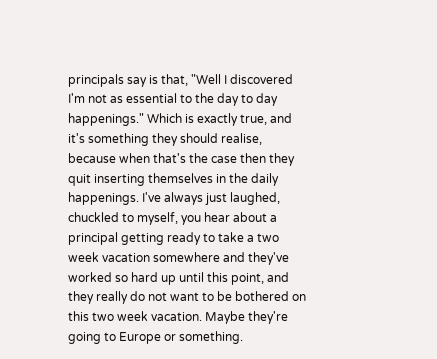principals say is that, "Well I discovered I'm not as essential to the day to day happenings." Which is exactly true, and it's something they should realise, because when that's the case then they quit inserting themselves in the daily happenings. I've always just laughed, chuckled to myself, you hear about a principal getting ready to take a two week vacation somewhere and they've worked so hard up until this point, and they really do not want to be bothered on this two week vacation. Maybe they're going to Europe or something.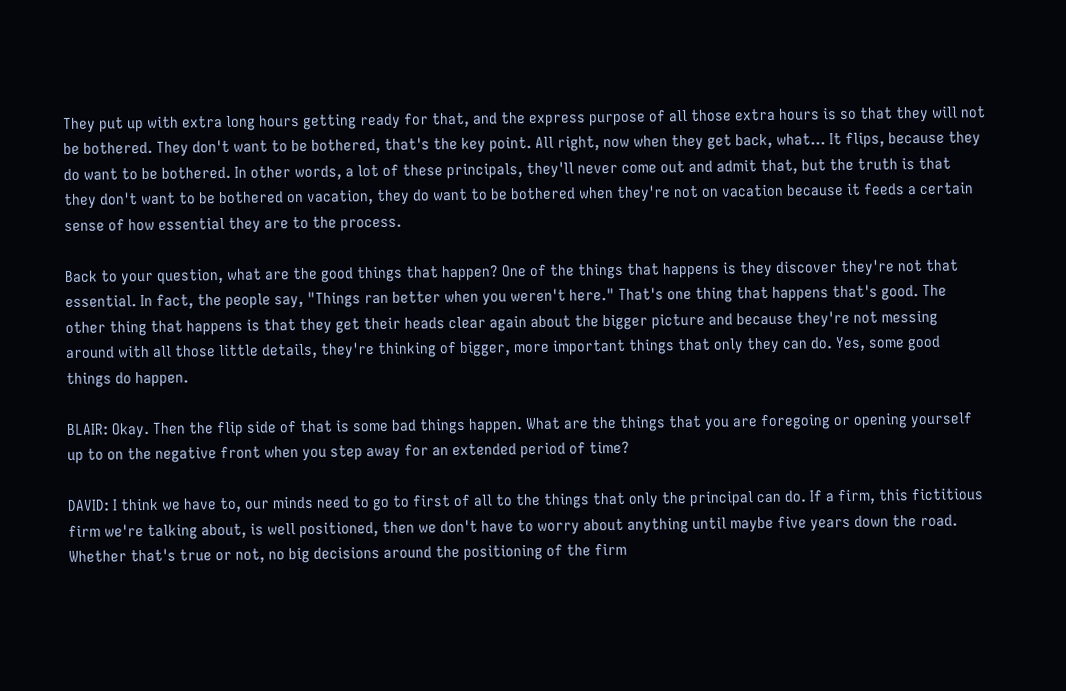They put up with extra long hours getting ready for that, and the express purpose of all those extra hours is so that they will not be bothered. They don't want to be bothered, that's the key point. All right, now when they get back, what... It flips, because they do want to be bothered. In other words, a lot of these principals, they'll never come out and admit that, but the truth is that they don't want to be bothered on vacation, they do want to be bothered when they're not on vacation because it feeds a certain sense of how essential they are to the process.

Back to your question, what are the good things that happen? One of the things that happens is they discover they're not that essential. In fact, the people say, "Things ran better when you weren't here." That's one thing that happens that's good. The other thing that happens is that they get their heads clear again about the bigger picture and because they're not messing around with all those little details, they're thinking of bigger, more important things that only they can do. Yes, some good things do happen.

BLAIR: Okay. Then the flip side of that is some bad things happen. What are the things that you are foregoing or opening yourself up to on the negative front when you step away for an extended period of time?

DAVID: I think we have to, our minds need to go to first of all to the things that only the principal can do. If a firm, this fictitious firm we're talking about, is well positioned, then we don't have to worry about anything until maybe five years down the road. Whether that's true or not, no big decisions around the positioning of the firm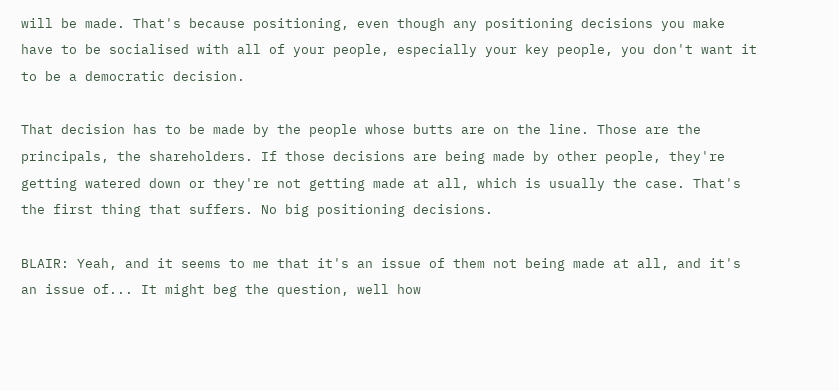will be made. That's because positioning, even though any positioning decisions you make have to be socialised with all of your people, especially your key people, you don't want it to be a democratic decision.

That decision has to be made by the people whose butts are on the line. Those are the principals, the shareholders. If those decisions are being made by other people, they're getting watered down or they're not getting made at all, which is usually the case. That's the first thing that suffers. No big positioning decisions.

BLAIR: Yeah, and it seems to me that it's an issue of them not being made at all, and it's an issue of... It might beg the question, well how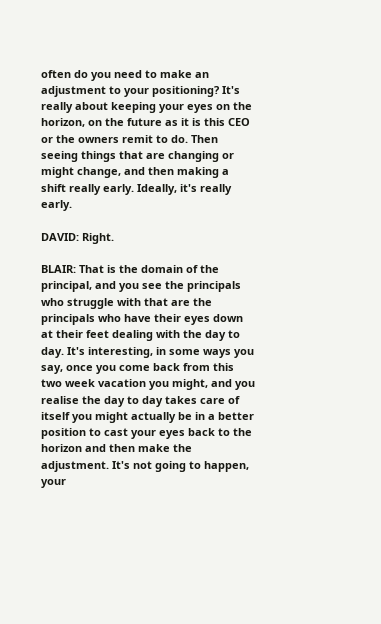often do you need to make an adjustment to your positioning? It's really about keeping your eyes on the horizon, on the future as it is this CEO or the owners remit to do. Then seeing things that are changing or might change, and then making a shift really early. Ideally, it's really early.

DAVID: Right.

BLAIR: That is the domain of the principal, and you see the principals who struggle with that are the principals who have their eyes down at their feet dealing with the day to day. It's interesting, in some ways you say, once you come back from this two week vacation you might, and you realise the day to day takes care of itself you might actually be in a better position to cast your eyes back to the horizon and then make the adjustment. It's not going to happen, your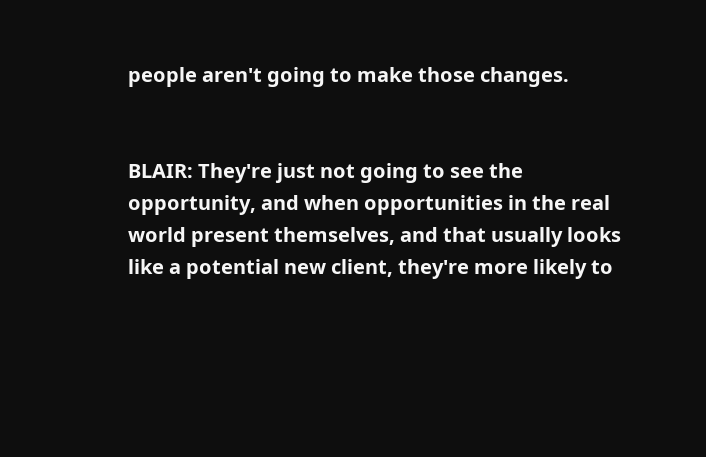people aren't going to make those changes.


BLAIR: They're just not going to see the opportunity, and when opportunities in the real world present themselves, and that usually looks like a potential new client, they're more likely to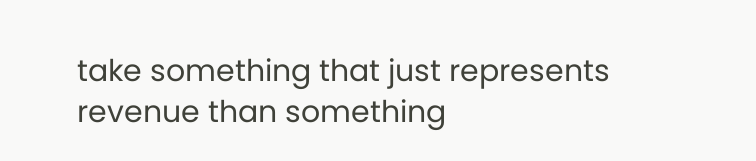take something that just represents revenue than something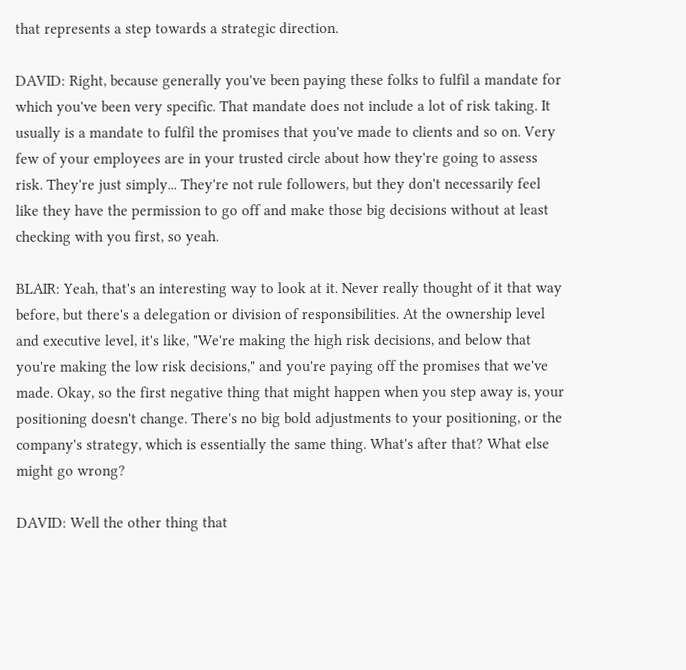that represents a step towards a strategic direction.

DAVID: Right, because generally you've been paying these folks to fulfil a mandate for which you've been very specific. That mandate does not include a lot of risk taking. It usually is a mandate to fulfil the promises that you've made to clients and so on. Very few of your employees are in your trusted circle about how they're going to assess risk. They're just simply... They're not rule followers, but they don't necessarily feel like they have the permission to go off and make those big decisions without at least checking with you first, so yeah.

BLAIR: Yeah, that's an interesting way to look at it. Never really thought of it that way before, but there's a delegation or division of responsibilities. At the ownership level and executive level, it's like, "We're making the high risk decisions, and below that you're making the low risk decisions," and you're paying off the promises that we've made. Okay, so the first negative thing that might happen when you step away is, your positioning doesn't change. There's no big bold adjustments to your positioning, or the company's strategy, which is essentially the same thing. What's after that? What else might go wrong?

DAVID: Well the other thing that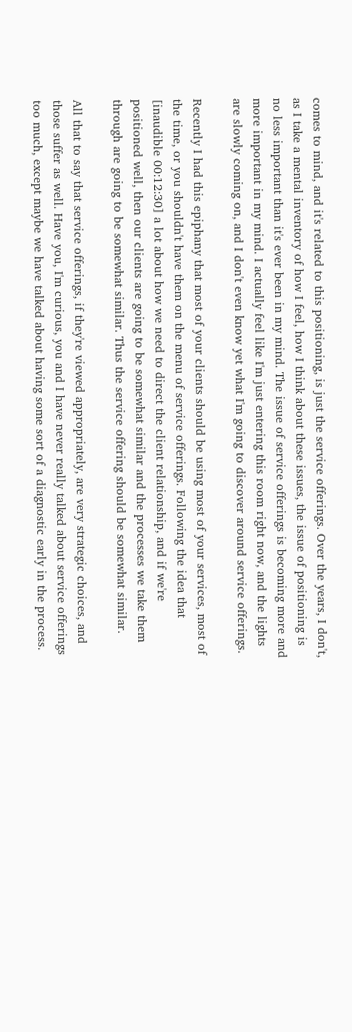comes to mind, and it's related to this positioning, is just the service offerings. Over the years, I don't, as I take a mental inventory of how I feel, how I think about these issues, the issue of positioning is no less important than it's ever been in my mind. The issue of service offerings is becoming more and more important in my mind. I actually feel like I'm just entering this room right now, and the lights are slowly coming on, and I don't even know yet what I'm going to discover around service offerings.

Recently I had this epiphany that most of your clients should be using most of your services, most of the time, or you shouldn't have them on the menu of service offerings. Following the idea that [inaudible 00:12:30] a lot about how we need to direct the client relationship, and if we're positioned well, then our clients are going to be somewhat similar and the processes we take them through are going to be somewhat similar. Thus the service offering should be somewhat similar.

All that to say that service offerings, if they're viewed appropriately, are very strategic choices, and those suffer as well. Have you, I'm curious, you and I have never really talked about service offerings too much, except maybe we have talked about having some sort of a diagnostic early in the process.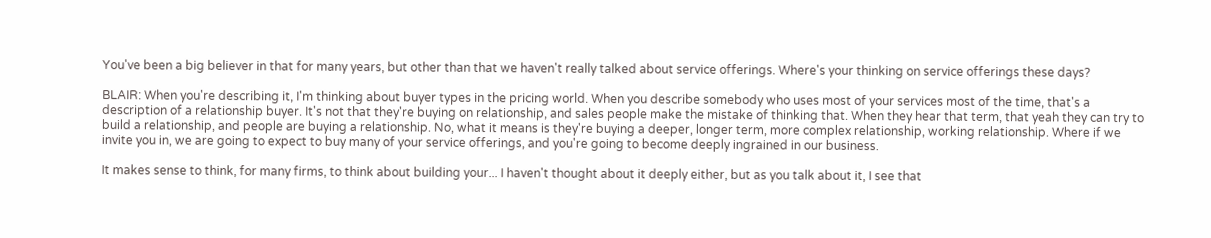You've been a big believer in that for many years, but other than that we haven't really talked about service offerings. Where's your thinking on service offerings these days?

BLAIR: When you're describing it, I'm thinking about buyer types in the pricing world. When you describe somebody who uses most of your services most of the time, that's a description of a relationship buyer. It's not that they're buying on relationship, and sales people make the mistake of thinking that. When they hear that term, that yeah they can try to build a relationship, and people are buying a relationship. No, what it means is they're buying a deeper, longer term, more complex relationship, working relationship. Where if we invite you in, we are going to expect to buy many of your service offerings, and you're going to become deeply ingrained in our business.

It makes sense to think, for many firms, to think about building your... I haven't thought about it deeply either, but as you talk about it, I see that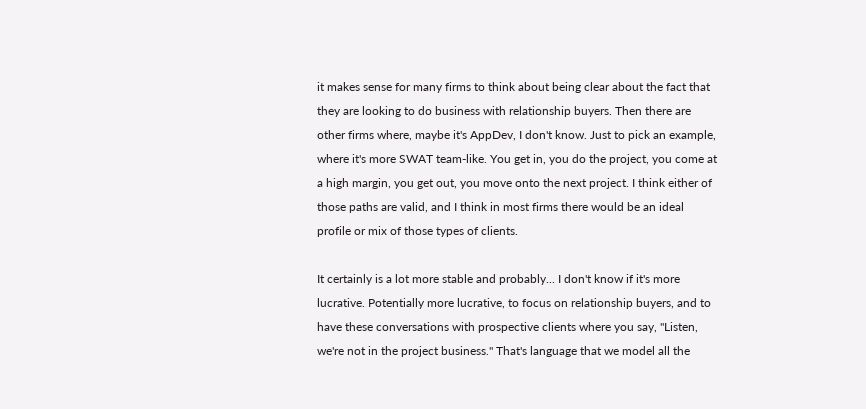it makes sense for many firms to think about being clear about the fact that they are looking to do business with relationship buyers. Then there are other firms where, maybe it's AppDev, I don't know. Just to pick an example, where it's more SWAT team-like. You get in, you do the project, you come at a high margin, you get out, you move onto the next project. I think either of those paths are valid, and I think in most firms there would be an ideal profile or mix of those types of clients.

It certainly is a lot more stable and probably... I don't know if it's more lucrative. Potentially more lucrative, to focus on relationship buyers, and to have these conversations with prospective clients where you say, "Listen, we're not in the project business." That's language that we model all the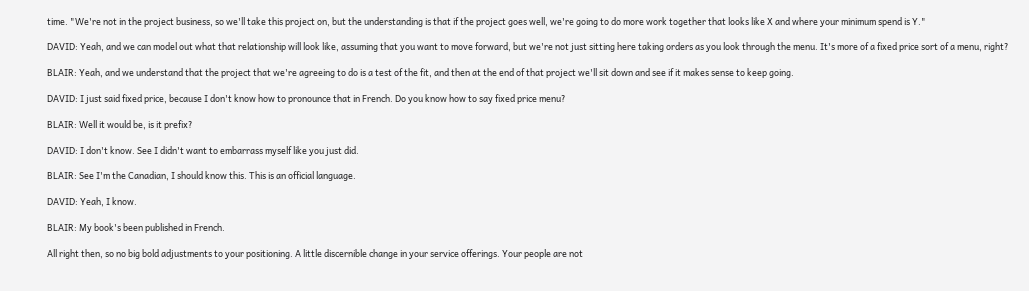time. "We're not in the project business, so we'll take this project on, but the understanding is that if the project goes well, we're going to do more work together that looks like X and where your minimum spend is Y."

DAVID: Yeah, and we can model out what that relationship will look like, assuming that you want to move forward, but we're not just sitting here taking orders as you look through the menu. It's more of a fixed price sort of a menu, right?

BLAIR: Yeah, and we understand that the project that we're agreeing to do is a test of the fit, and then at the end of that project we'll sit down and see if it makes sense to keep going.

DAVID: I just said fixed price, because I don't know how to pronounce that in French. Do you know how to say fixed price menu?

BLAIR: Well it would be, is it prefix?

DAVID: I don't know. See I didn't want to embarrass myself like you just did.

BLAIR: See I'm the Canadian, I should know this. This is an official language.

DAVID: Yeah, I know.

BLAIR: My book's been published in French.

All right then, so no big bold adjustments to your positioning. A little discernible change in your service offerings. Your people are not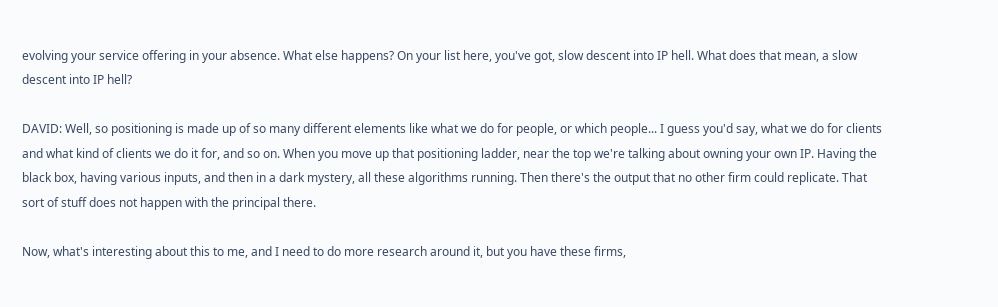evolving your service offering in your absence. What else happens? On your list here, you've got, slow descent into IP hell. What does that mean, a slow descent into IP hell?

DAVID: Well, so positioning is made up of so many different elements like what we do for people, or which people... I guess you'd say, what we do for clients and what kind of clients we do it for, and so on. When you move up that positioning ladder, near the top we're talking about owning your own IP. Having the black box, having various inputs, and then in a dark mystery, all these algorithms running. Then there's the output that no other firm could replicate. That sort of stuff does not happen with the principal there.

Now, what's interesting about this to me, and I need to do more research around it, but you have these firms,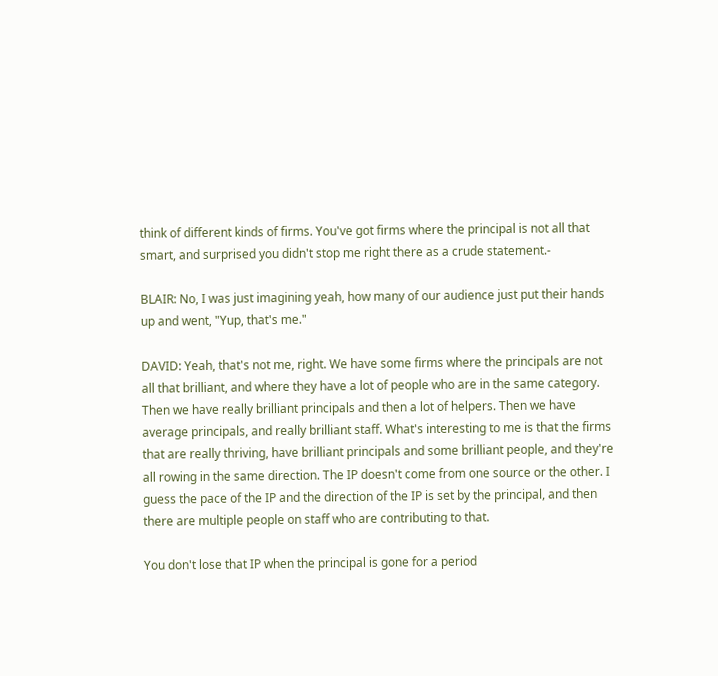think of different kinds of firms. You've got firms where the principal is not all that smart, and surprised you didn't stop me right there as a crude statement.-

BLAIR: No, I was just imagining yeah, how many of our audience just put their hands up and went, "Yup, that's me."

DAVID: Yeah, that's not me, right. We have some firms where the principals are not all that brilliant, and where they have a lot of people who are in the same category. Then we have really brilliant principals and then a lot of helpers. Then we have average principals, and really brilliant staff. What's interesting to me is that the firms that are really thriving, have brilliant principals and some brilliant people, and they're all rowing in the same direction. The IP doesn't come from one source or the other. I guess the pace of the IP and the direction of the IP is set by the principal, and then there are multiple people on staff who are contributing to that.

You don't lose that IP when the principal is gone for a period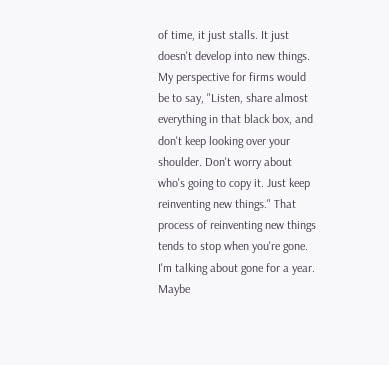of time, it just stalls. It just doesn't develop into new things. My perspective for firms would be to say, "Listen, share almost everything in that black box, and don't keep looking over your shoulder. Don't worry about who's going to copy it. Just keep reinventing new things." That process of reinventing new things tends to stop when you're gone. I'm talking about gone for a year. Maybe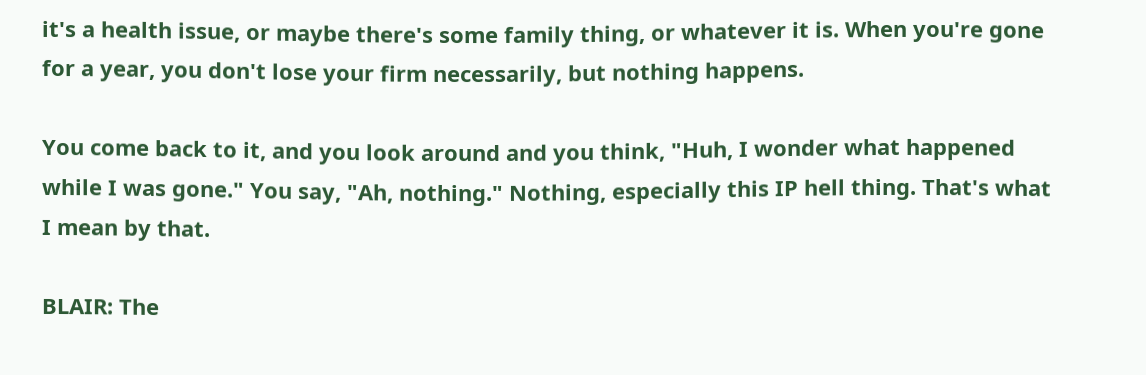it's a health issue, or maybe there's some family thing, or whatever it is. When you're gone for a year, you don't lose your firm necessarily, but nothing happens.

You come back to it, and you look around and you think, "Huh, I wonder what happened while I was gone." You say, "Ah, nothing." Nothing, especially this IP hell thing. That's what I mean by that.

BLAIR: The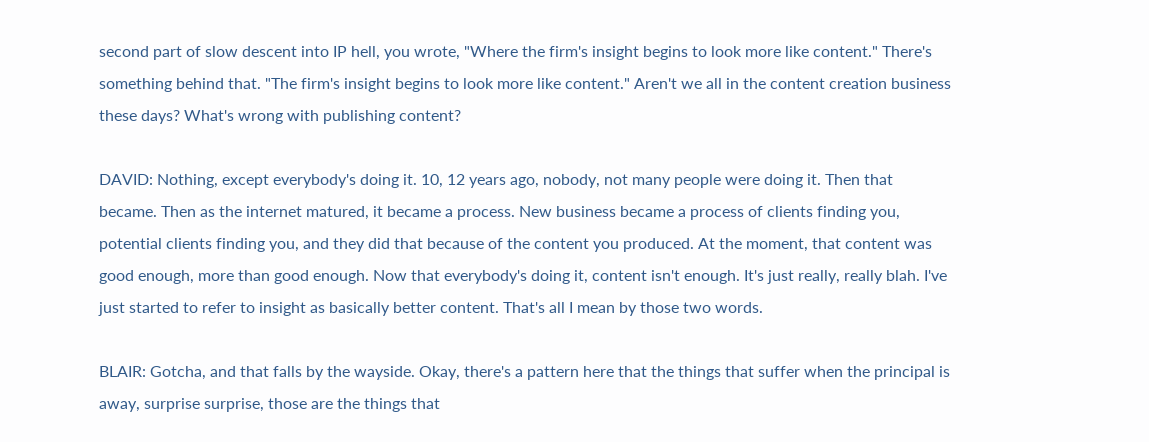second part of slow descent into IP hell, you wrote, "Where the firm's insight begins to look more like content." There's something behind that. "The firm's insight begins to look more like content." Aren't we all in the content creation business these days? What's wrong with publishing content?

DAVID: Nothing, except everybody's doing it. 10, 12 years ago, nobody, not many people were doing it. Then that became. Then as the internet matured, it became a process. New business became a process of clients finding you, potential clients finding you, and they did that because of the content you produced. At the moment, that content was good enough, more than good enough. Now that everybody's doing it, content isn't enough. It's just really, really blah. I've just started to refer to insight as basically better content. That's all I mean by those two words.

BLAIR: Gotcha, and that falls by the wayside. Okay, there's a pattern here that the things that suffer when the principal is away, surprise surprise, those are the things that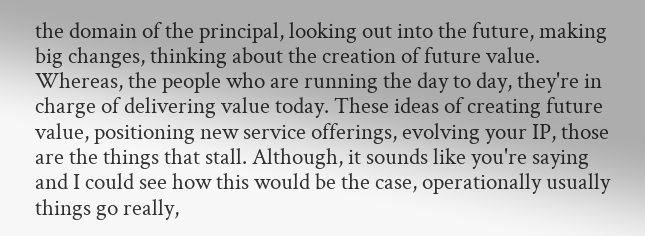the domain of the principal, looking out into the future, making big changes, thinking about the creation of future value. Whereas, the people who are running the day to day, they're in charge of delivering value today. These ideas of creating future value, positioning new service offerings, evolving your IP, those are the things that stall. Although, it sounds like you're saying and I could see how this would be the case, operationally usually things go really,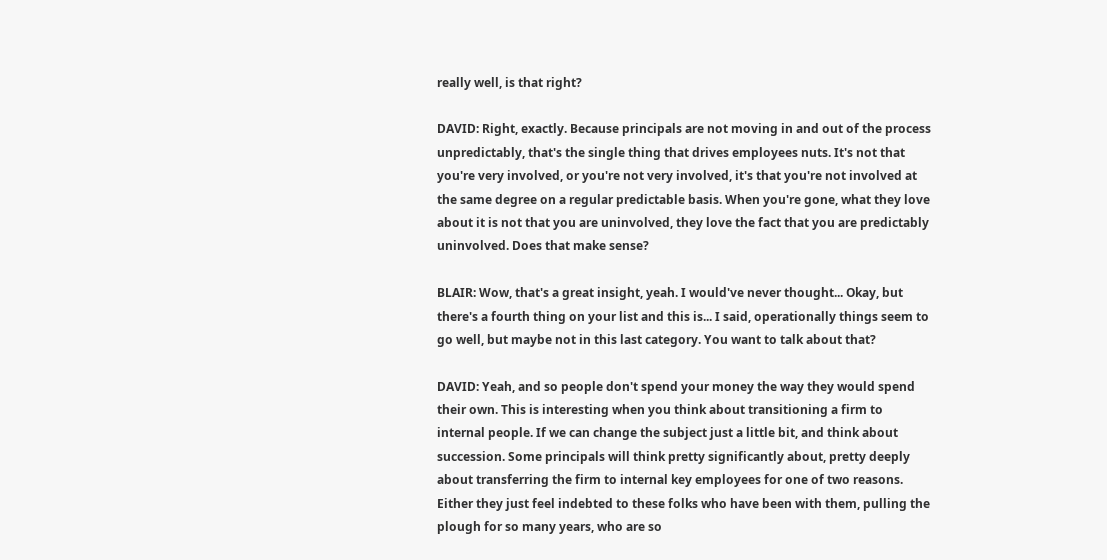really well, is that right?

DAVID: Right, exactly. Because principals are not moving in and out of the process unpredictably, that's the single thing that drives employees nuts. It's not that you're very involved, or you're not very involved, it's that you're not involved at the same degree on a regular predictable basis. When you're gone, what they love about it is not that you are uninvolved, they love the fact that you are predictably uninvolved. Does that make sense?

BLAIR: Wow, that's a great insight, yeah. I would've never thought... Okay, but there's a fourth thing on your list and this is... I said, operationally things seem to go well, but maybe not in this last category. You want to talk about that?

DAVID: Yeah, and so people don't spend your money the way they would spend their own. This is interesting when you think about transitioning a firm to internal people. If we can change the subject just a little bit, and think about succession. Some principals will think pretty significantly about, pretty deeply about transferring the firm to internal key employees for one of two reasons. Either they just feel indebted to these folks who have been with them, pulling the plough for so many years, who are so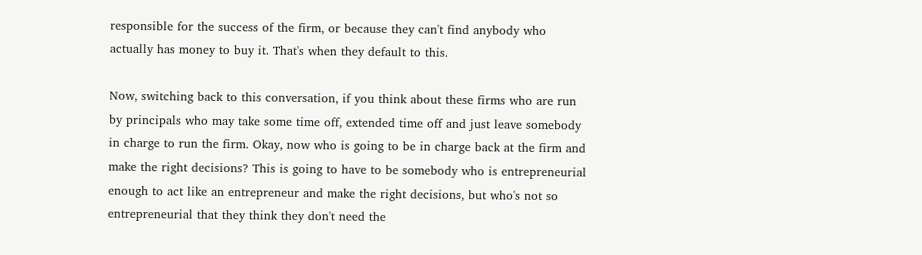responsible for the success of the firm, or because they can't find anybody who actually has money to buy it. That's when they default to this.

Now, switching back to this conversation, if you think about these firms who are run by principals who may take some time off, extended time off and just leave somebody in charge to run the firm. Okay, now who is going to be in charge back at the firm and make the right decisions? This is going to have to be somebody who is entrepreneurial enough to act like an entrepreneur and make the right decisions, but who's not so entrepreneurial that they think they don't need the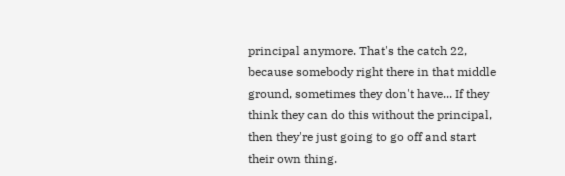principal anymore. That's the catch 22, because somebody right there in that middle ground, sometimes they don't have... If they think they can do this without the principal, then they're just going to go off and start their own thing.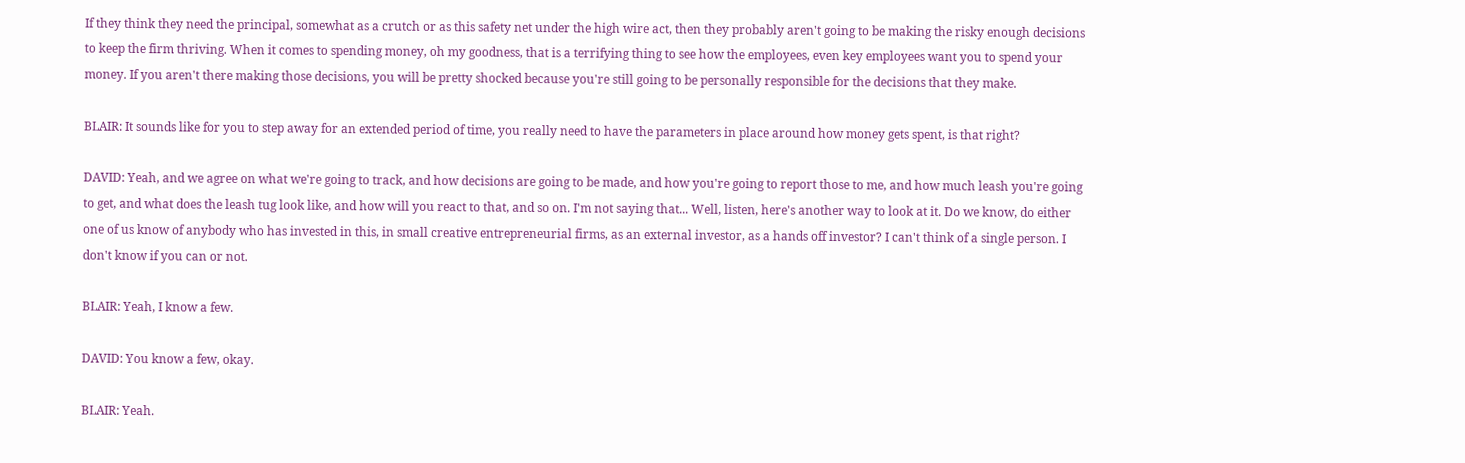If they think they need the principal, somewhat as a crutch or as this safety net under the high wire act, then they probably aren't going to be making the risky enough decisions to keep the firm thriving. When it comes to spending money, oh my goodness, that is a terrifying thing to see how the employees, even key employees want you to spend your money. If you aren't there making those decisions, you will be pretty shocked because you're still going to be personally responsible for the decisions that they make.

BLAIR: It sounds like for you to step away for an extended period of time, you really need to have the parameters in place around how money gets spent, is that right?

DAVID: Yeah, and we agree on what we're going to track, and how decisions are going to be made, and how you're going to report those to me, and how much leash you're going to get, and what does the leash tug look like, and how will you react to that, and so on. I'm not saying that... Well, listen, here's another way to look at it. Do we know, do either one of us know of anybody who has invested in this, in small creative entrepreneurial firms, as an external investor, as a hands off investor? I can't think of a single person. I don't know if you can or not.

BLAIR: Yeah, I know a few.

DAVID: You know a few, okay.

BLAIR: Yeah.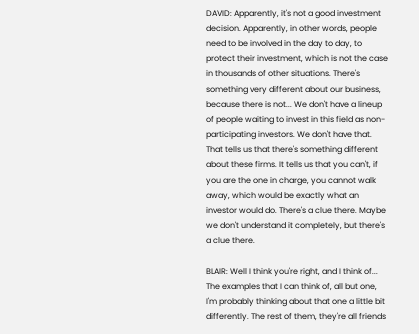DAVID: Apparently, it's not a good investment decision. Apparently, in other words, people need to be involved in the day to day, to protect their investment, which is not the case in thousands of other situations. There's something very different about our business, because there is not... We don't have a lineup of people waiting to invest in this field as non-participating investors. We don't have that. That tells us that there's something different about these firms. It tells us that you can't, if you are the one in charge, you cannot walk away, which would be exactly what an investor would do. There's a clue there. Maybe we don't understand it completely, but there's a clue there.

BLAIR: Well I think you're right, and I think of... The examples that I can think of, all but one, I'm probably thinking about that one a little bit differently. The rest of them, they're all friends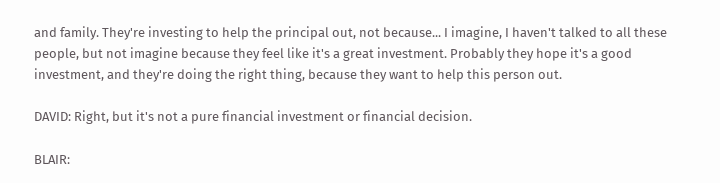and family. They're investing to help the principal out, not because... I imagine, I haven't talked to all these people, but not imagine because they feel like it's a great investment. Probably they hope it's a good investment, and they're doing the right thing, because they want to help this person out.

DAVID: Right, but it's not a pure financial investment or financial decision.

BLAIR: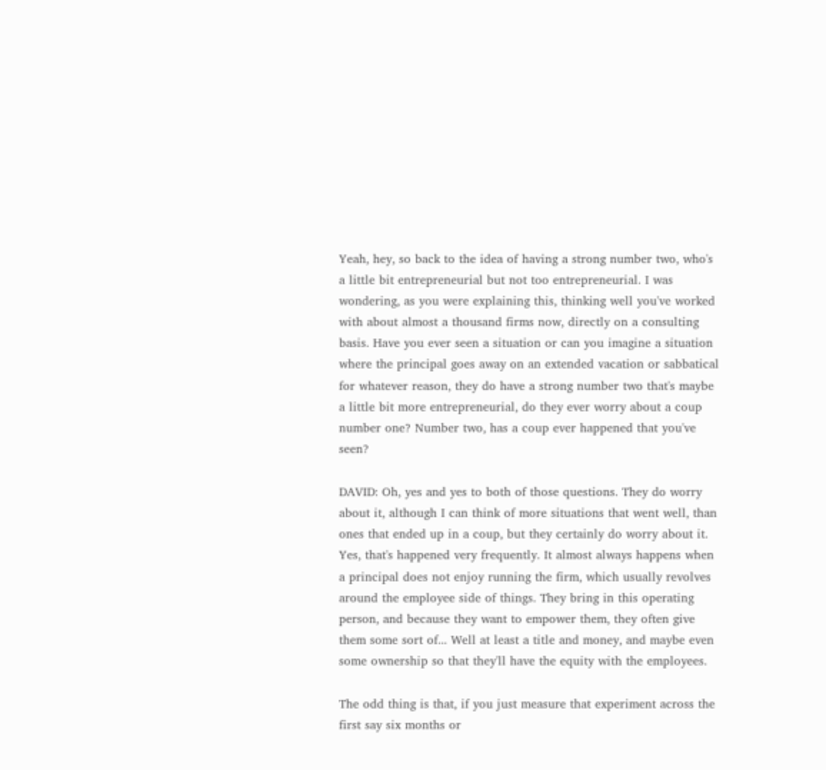Yeah, hey, so back to the idea of having a strong number two, who's a little bit entrepreneurial but not too entrepreneurial. I was wondering, as you were explaining this, thinking well you've worked with about almost a thousand firms now, directly on a consulting basis. Have you ever seen a situation or can you imagine a situation where the principal goes away on an extended vacation or sabbatical for whatever reason, they do have a strong number two that's maybe a little bit more entrepreneurial, do they ever worry about a coup number one? Number two, has a coup ever happened that you've seen?

DAVID: Oh, yes and yes to both of those questions. They do worry about it, although I can think of more situations that went well, than ones that ended up in a coup, but they certainly do worry about it. Yes, that's happened very frequently. It almost always happens when a principal does not enjoy running the firm, which usually revolves around the employee side of things. They bring in this operating person, and because they want to empower them, they often give them some sort of... Well at least a title and money, and maybe even some ownership so that they'll have the equity with the employees.

The odd thing is that, if you just measure that experiment across the first say six months or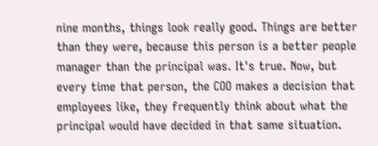nine months, things look really good. Things are better than they were, because this person is a better people manager than the principal was. It's true. Now, but every time that person, the COO makes a decision that employees like, they frequently think about what the principal would have decided in that same situation.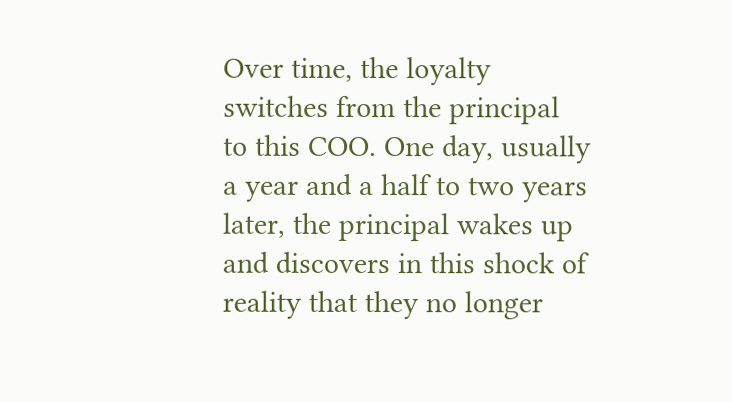Over time, the loyalty switches from the principal to this COO. One day, usually a year and a half to two years later, the principal wakes up and discovers in this shock of reality that they no longer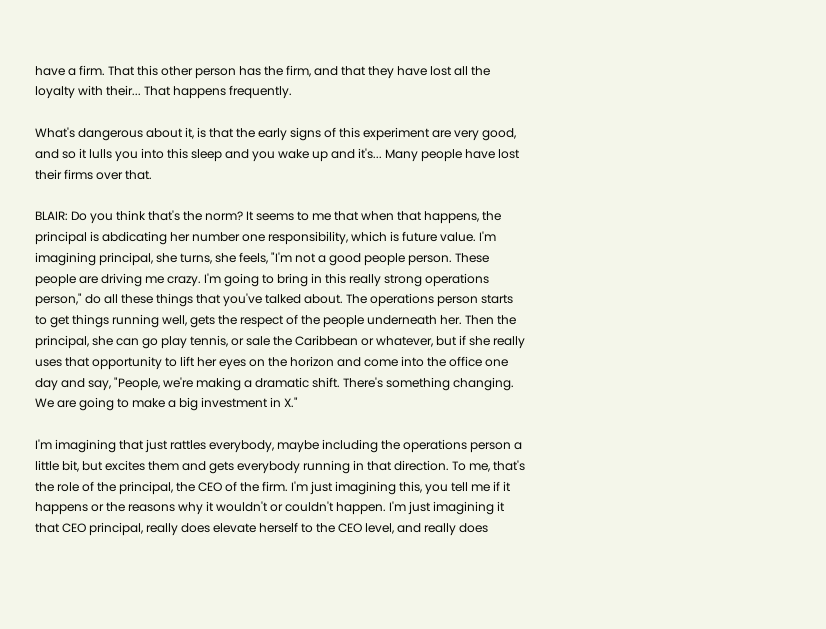have a firm. That this other person has the firm, and that they have lost all the loyalty with their... That happens frequently.

What's dangerous about it, is that the early signs of this experiment are very good, and so it lulls you into this sleep and you wake up and it's... Many people have lost their firms over that.

BLAIR: Do you think that's the norm? It seems to me that when that happens, the principal is abdicating her number one responsibility, which is future value. I'm imagining principal, she turns, she feels, "I'm not a good people person. These people are driving me crazy. I'm going to bring in this really strong operations person," do all these things that you've talked about. The operations person starts to get things running well, gets the respect of the people underneath her. Then the principal, she can go play tennis, or sale the Caribbean or whatever, but if she really uses that opportunity to lift her eyes on the horizon and come into the office one day and say, "People, we're making a dramatic shift. There's something changing. We are going to make a big investment in X."

I'm imagining that just rattles everybody, maybe including the operations person a little bit, but excites them and gets everybody running in that direction. To me, that's the role of the principal, the CEO of the firm. I'm just imagining this, you tell me if it happens or the reasons why it wouldn't or couldn't happen. I'm just imagining it that CEO principal, really does elevate herself to the CEO level, and really does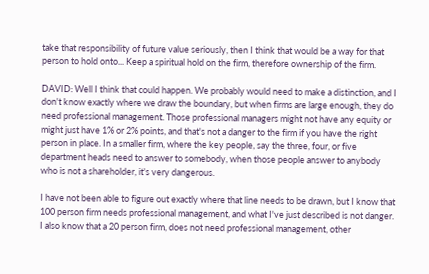take that responsibility of future value seriously, then I think that would be a way for that person to hold onto... Keep a spiritual hold on the firm, therefore ownership of the firm.

DAVID: Well I think that could happen. We probably would need to make a distinction, and I don't know exactly where we draw the boundary, but when firms are large enough, they do need professional management. Those professional managers might not have any equity or might just have 1% or 2% points, and that's not a danger to the firm if you have the right person in place. In a smaller firm, where the key people, say the three, four, or five department heads need to answer to somebody, when those people answer to anybody who is not a shareholder, it's very dangerous.

I have not been able to figure out exactly where that line needs to be drawn, but I know that 100 person firm needs professional management, and what I've just described is not danger. I also know that a 20 person firm, does not need professional management, other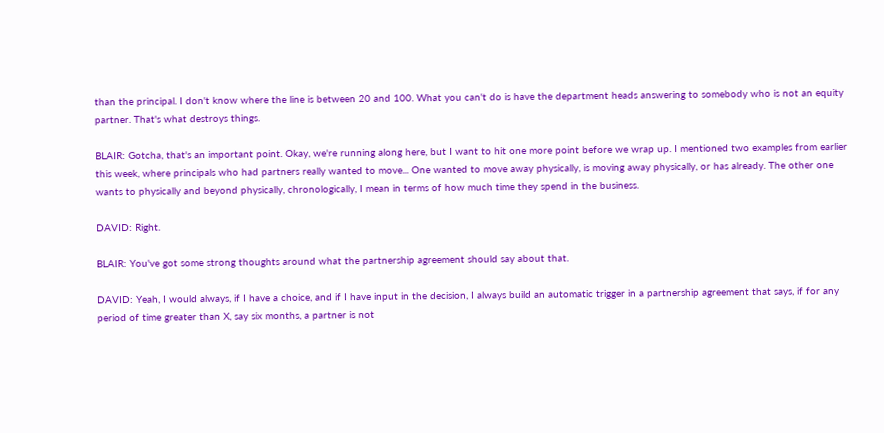than the principal. I don't know where the line is between 20 and 100. What you can't do is have the department heads answering to somebody who is not an equity partner. That's what destroys things.

BLAIR: Gotcha, that's an important point. Okay, we're running along here, but I want to hit one more point before we wrap up. I mentioned two examples from earlier this week, where principals who had partners really wanted to move... One wanted to move away physically, is moving away physically, or has already. The other one wants to physically and beyond physically, chronologically, I mean in terms of how much time they spend in the business.

DAVID: Right.

BLAIR: You've got some strong thoughts around what the partnership agreement should say about that.

DAVID: Yeah, I would always, if I have a choice, and if I have input in the decision, I always build an automatic trigger in a partnership agreement that says, if for any period of time greater than X, say six months, a partner is not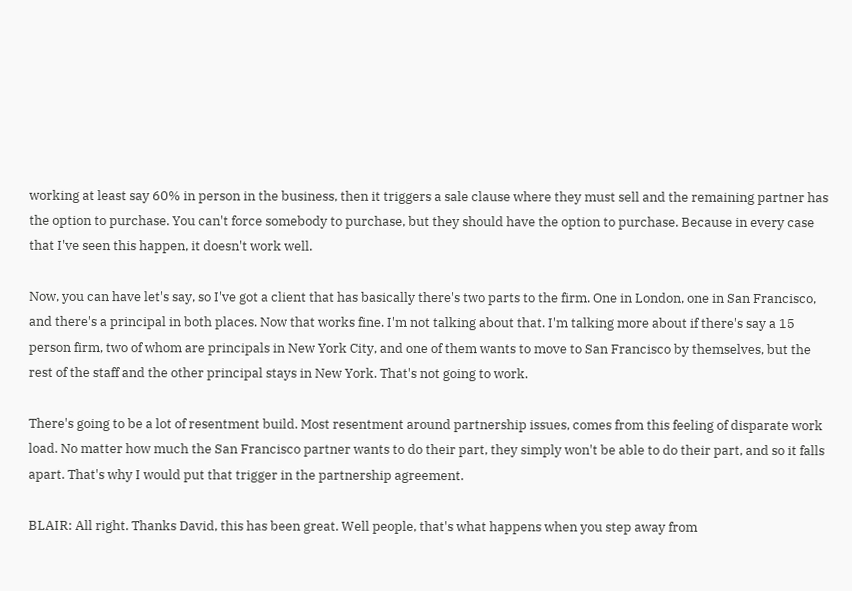working at least say 60% in person in the business, then it triggers a sale clause where they must sell and the remaining partner has the option to purchase. You can't force somebody to purchase, but they should have the option to purchase. Because in every case that I've seen this happen, it doesn't work well.

Now, you can have let's say, so I've got a client that has basically there's two parts to the firm. One in London, one in San Francisco, and there's a principal in both places. Now that works fine. I'm not talking about that. I'm talking more about if there's say a 15 person firm, two of whom are principals in New York City, and one of them wants to move to San Francisco by themselves, but the rest of the staff and the other principal stays in New York. That's not going to work.

There's going to be a lot of resentment build. Most resentment around partnership issues, comes from this feeling of disparate work load. No matter how much the San Francisco partner wants to do their part, they simply won't be able to do their part, and so it falls apart. That's why I would put that trigger in the partnership agreement.

BLAIR: All right. Thanks David, this has been great. Well people, that's what happens when you step away from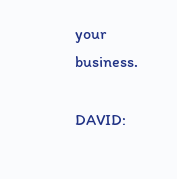your business.

DAVID: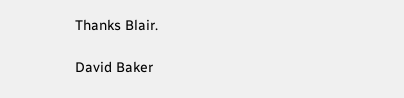Thanks Blair.

David Baker